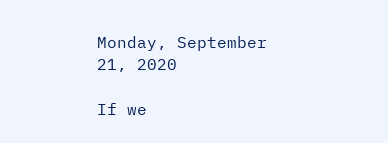Monday, September 21, 2020

If we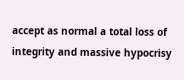accept as normal a total loss of integrity and massive hypocrisy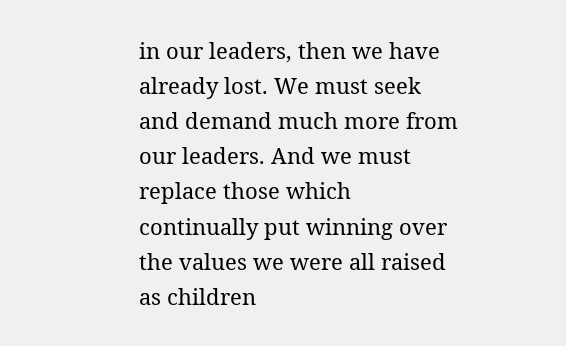in our leaders, then we have already lost. We must seek and demand much more from our leaders. And we must replace those which continually put winning over the values we were all raised as children